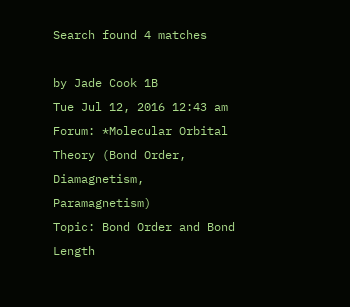Search found 4 matches

by Jade Cook 1B
Tue Jul 12, 2016 12:43 am
Forum: *Molecular Orbital Theory (Bond Order, Diamagnetism, Paramagnetism)
Topic: Bond Order and Bond Length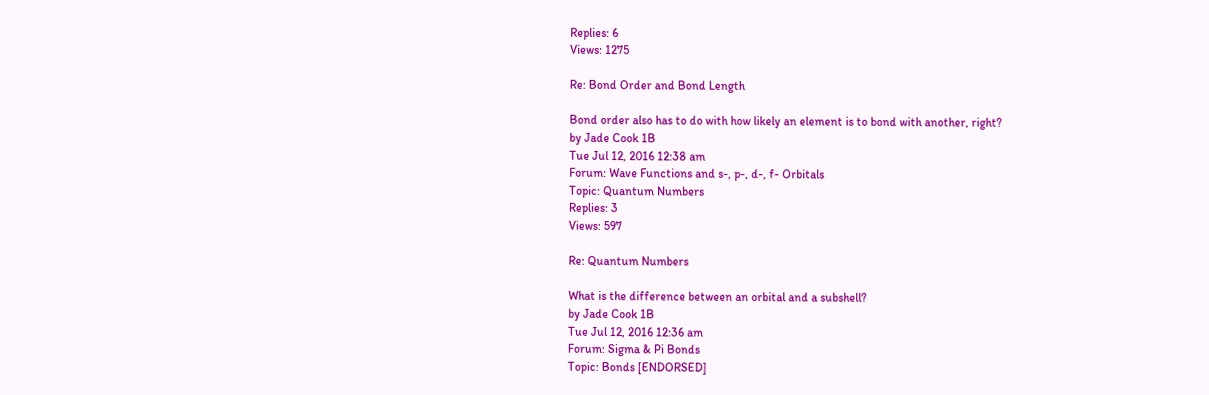Replies: 6
Views: 1275

Re: Bond Order and Bond Length

Bond order also has to do with how likely an element is to bond with another, right?
by Jade Cook 1B
Tue Jul 12, 2016 12:38 am
Forum: Wave Functions and s-, p-, d-, f- Orbitals
Topic: Quantum Numbers
Replies: 3
Views: 597

Re: Quantum Numbers

What is the difference between an orbital and a subshell?
by Jade Cook 1B
Tue Jul 12, 2016 12:36 am
Forum: Sigma & Pi Bonds
Topic: Bonds [ENDORSED]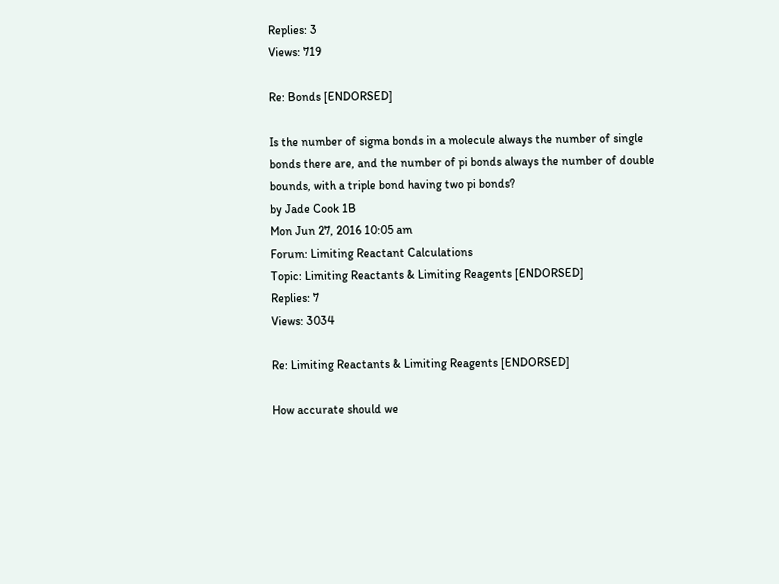Replies: 3
Views: 719

Re: Bonds [ENDORSED]

Is the number of sigma bonds in a molecule always the number of single bonds there are, and the number of pi bonds always the number of double bounds, with a triple bond having two pi bonds?
by Jade Cook 1B
Mon Jun 27, 2016 10:05 am
Forum: Limiting Reactant Calculations
Topic: Limiting Reactants & Limiting Reagents [ENDORSED]
Replies: 7
Views: 3034

Re: Limiting Reactants & Limiting Reagents [ENDORSED]

How accurate should we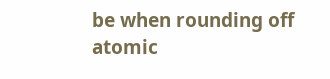be when rounding off atomic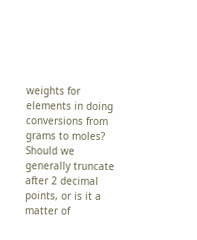weights for elements in doing conversions from grams to moles? Should we generally truncate after 2 decimal points, or is it a matter of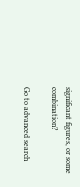significant figures, or some combination?

Go to advanced search